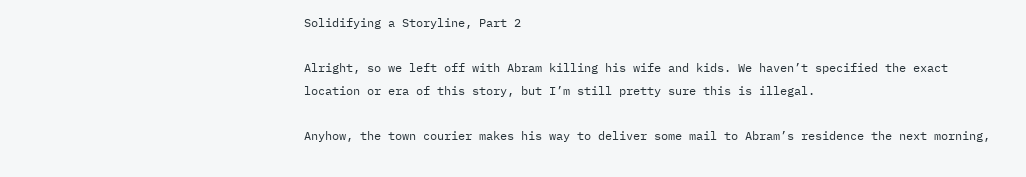Solidifying a Storyline, Part 2

Alright, so we left off with Abram killing his wife and kids. We haven’t specified the exact location or era of this story, but I’m still pretty sure this is illegal.

Anyhow, the town courier makes his way to deliver some mail to Abram’s residence the next morning,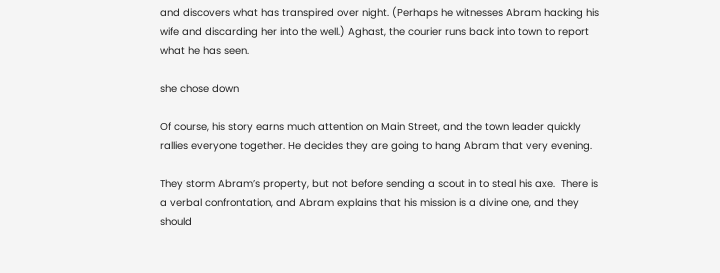and discovers what has transpired over night. (Perhaps he witnesses Abram hacking his wife and discarding her into the well.) Aghast, the courier runs back into town to report what he has seen.

she chose down

Of course, his story earns much attention on Main Street, and the town leader quickly rallies everyone together. He decides they are going to hang Abram that very evening.

They storm Abram’s property, but not before sending a scout in to steal his axe.  There is a verbal confrontation, and Abram explains that his mission is a divine one, and they should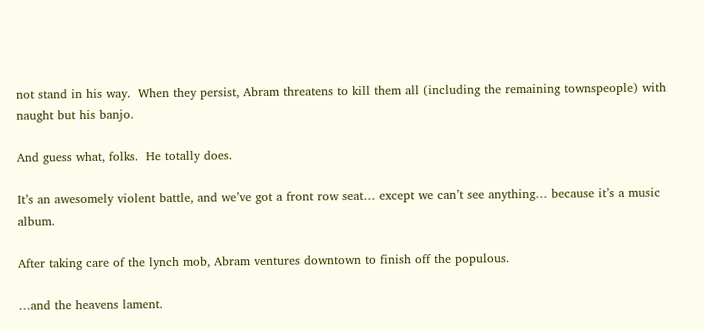not stand in his way.  When they persist, Abram threatens to kill them all (including the remaining townspeople) with naught but his banjo.

And guess what, folks.  He totally does.

It’s an awesomely violent battle, and we’ve got a front row seat… except we can’t see anything… because it’s a music album.

After taking care of the lynch mob, Abram ventures downtown to finish off the populous.

…and the heavens lament.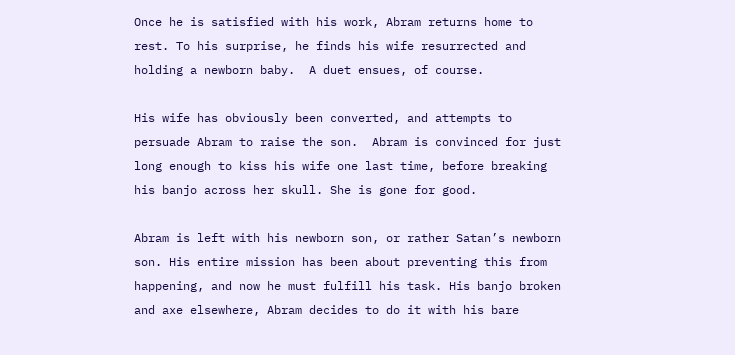Once he is satisfied with his work, Abram returns home to rest. To his surprise, he finds his wife resurrected and holding a newborn baby.  A duet ensues, of course.

His wife has obviously been converted, and attempts to persuade Abram to raise the son.  Abram is convinced for just long enough to kiss his wife one last time, before breaking his banjo across her skull. She is gone for good.

Abram is left with his newborn son, or rather Satan’s newborn son. His entire mission has been about preventing this from happening, and now he must fulfill his task. His banjo broken and axe elsewhere, Abram decides to do it with his bare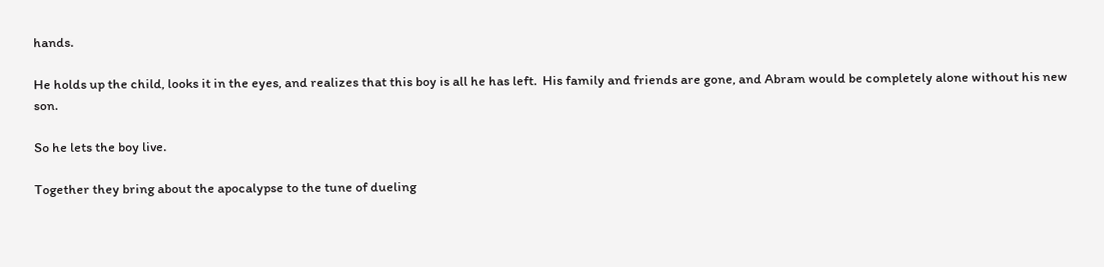hands.

He holds up the child, looks it in the eyes, and realizes that this boy is all he has left.  His family and friends are gone, and Abram would be completely alone without his new son.

So he lets the boy live.

Together they bring about the apocalypse to the tune of dueling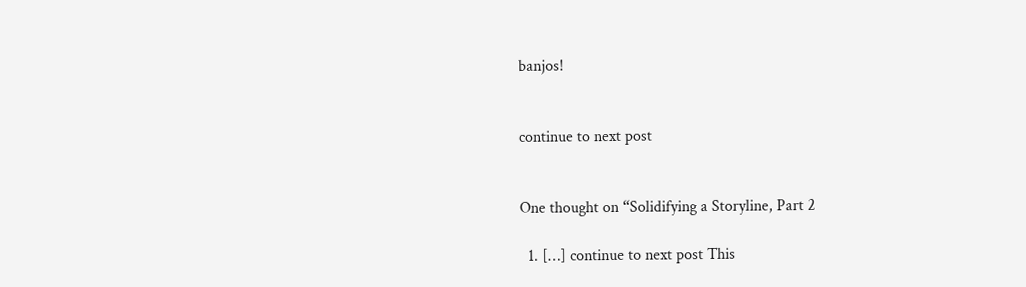banjos!


continue to next post


One thought on “Solidifying a Storyline, Part 2

  1. […] continue to next post This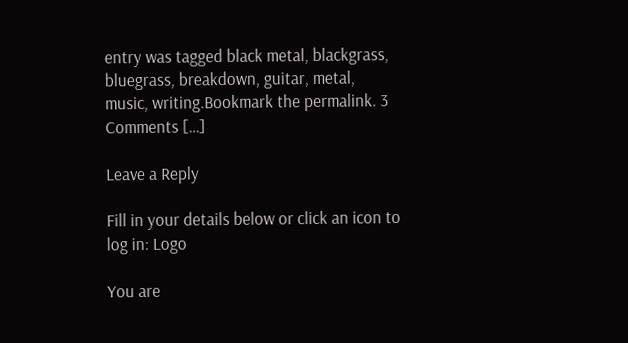entry was tagged black metal, blackgrass, bluegrass, breakdown, guitar, metal, music, writing.Bookmark the permalink. 3 Comments […]

Leave a Reply

Fill in your details below or click an icon to log in: Logo

You are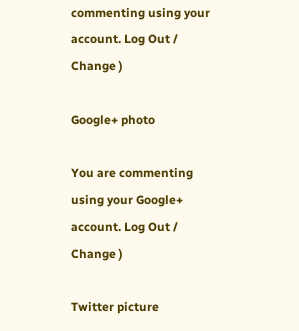commenting using your account. Log Out /  Change )

Google+ photo

You are commenting using your Google+ account. Log Out /  Change )

Twitter picture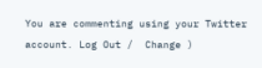You are commenting using your Twitter account. Log Out /  Change )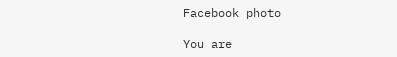Facebook photo

You are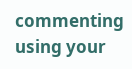commenting using your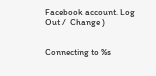Facebook account. Log Out /  Change )


Connecting to %s